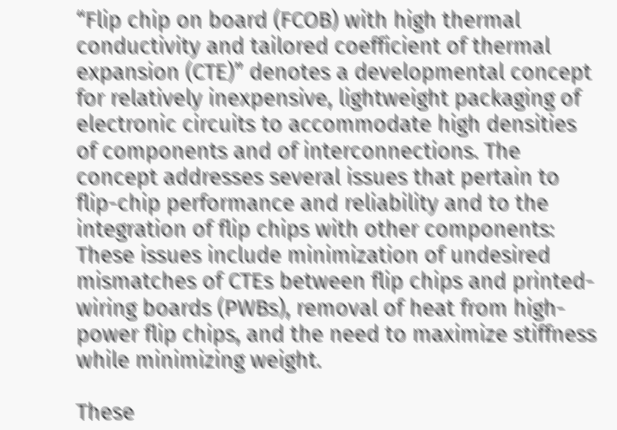“Flip chip on board (FCOB) with high thermal conductivity and tailored coefficient of thermal expansion (CTE)” denotes a developmental concept for relatively inexpensive, lightweight packaging of electronic circuits to accommodate high densities of components and of interconnections. The concept addresses several issues that pertain to flip-chip performance and reliability and to the integration of flip chips with other components: These issues include minimization of undesired mismatches of CTEs between flip chips and printed-wiring boards (PWBs), removal of heat from high-power flip chips, and the need to maximize stiffness while minimizing weight.

These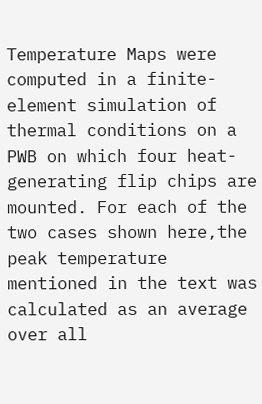Temperature Maps were computed in a finite-element simulation of thermal conditions on a PWB on which four heat-generating flip chips are mounted. For each of the two cases shown here,the peak temperature mentioned in the text was calculated as an average over all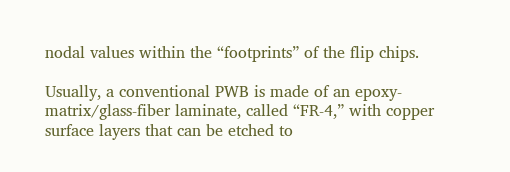nodal values within the “footprints” of the flip chips.

Usually, a conventional PWB is made of an epoxy-matrix/glass-fiber laminate, called “FR-4,” with copper surface layers that can be etched to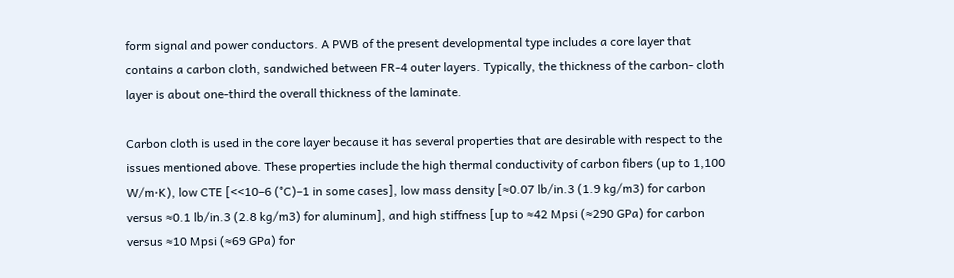form signal and power conductors. A PWB of the present developmental type includes a core layer that contains a carbon cloth, sandwiched between FR-4 outer layers. Typically, the thickness of the carbon- cloth layer is about one-third the overall thickness of the laminate.

Carbon cloth is used in the core layer because it has several properties that are desirable with respect to the issues mentioned above. These properties include the high thermal conductivity of carbon fibers (up to 1,100 W/m⋅K), low CTE [<<10–6 (°C)–1 in some cases], low mass density [≈0.07 lb/in.3 (1.9 kg/m3) for carbon versus ≈0.1 lb/in.3 (2.8 kg/m3) for aluminum], and high stiffness [up to ≈42 Mpsi (≈290 GPa) for carbon versus ≈10 Mpsi (≈69 GPa) for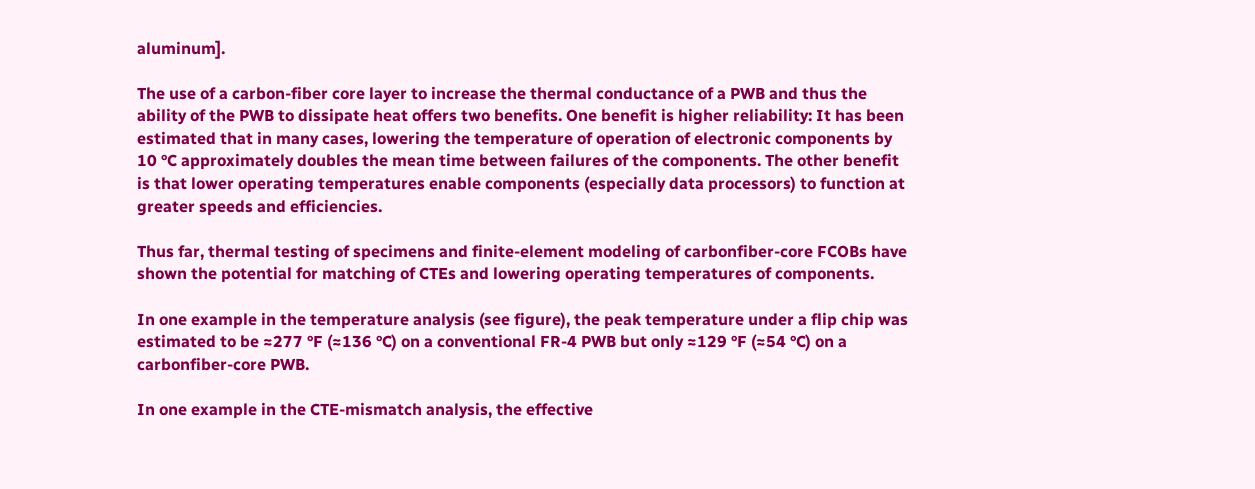aluminum].

The use of a carbon-fiber core layer to increase the thermal conductance of a PWB and thus the ability of the PWB to dissipate heat offers two benefits. One benefit is higher reliability: It has been estimated that in many cases, lowering the temperature of operation of electronic components by 10 °C approximately doubles the mean time between failures of the components. The other benefit is that lower operating temperatures enable components (especially data processors) to function at greater speeds and efficiencies.

Thus far, thermal testing of specimens and finite-element modeling of carbonfiber-core FCOBs have shown the potential for matching of CTEs and lowering operating temperatures of components.

In one example in the temperature analysis (see figure), the peak temperature under a flip chip was estimated to be ≈277 °F (≈136 °C) on a conventional FR-4 PWB but only ≈129 °F (≈54 °C) on a carbonfiber-core PWB.

In one example in the CTE-mismatch analysis, the effective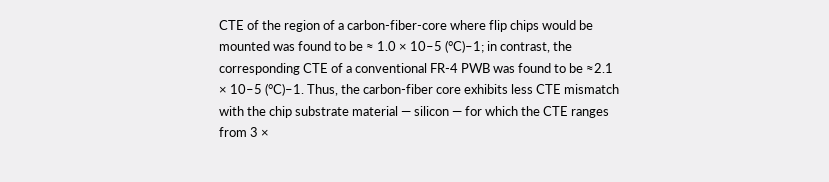CTE of the region of a carbon-fiber-core where flip chips would be mounted was found to be ≈ 1.0 × 10–5 (°C)–1; in contrast, the corresponding CTE of a conventional FR-4 PWB was found to be ≈2.1 × 10–5 (°C)–1. Thus, the carbon-fiber core exhibits less CTE mismatch with the chip substrate material — silicon — for which the CTE ranges from 3 ×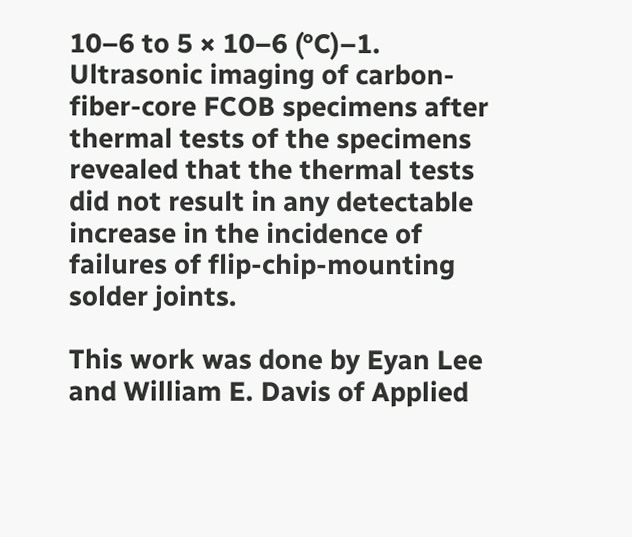10–6 to 5 × 10–6 (°C)–1. Ultrasonic imaging of carbon-fiber-core FCOB specimens after thermal tests of the specimens revealed that the thermal tests did not result in any detectable increase in the incidence of failures of flip-chip-mounting solder joints.

This work was done by Eyan Lee and William E. Davis of Applied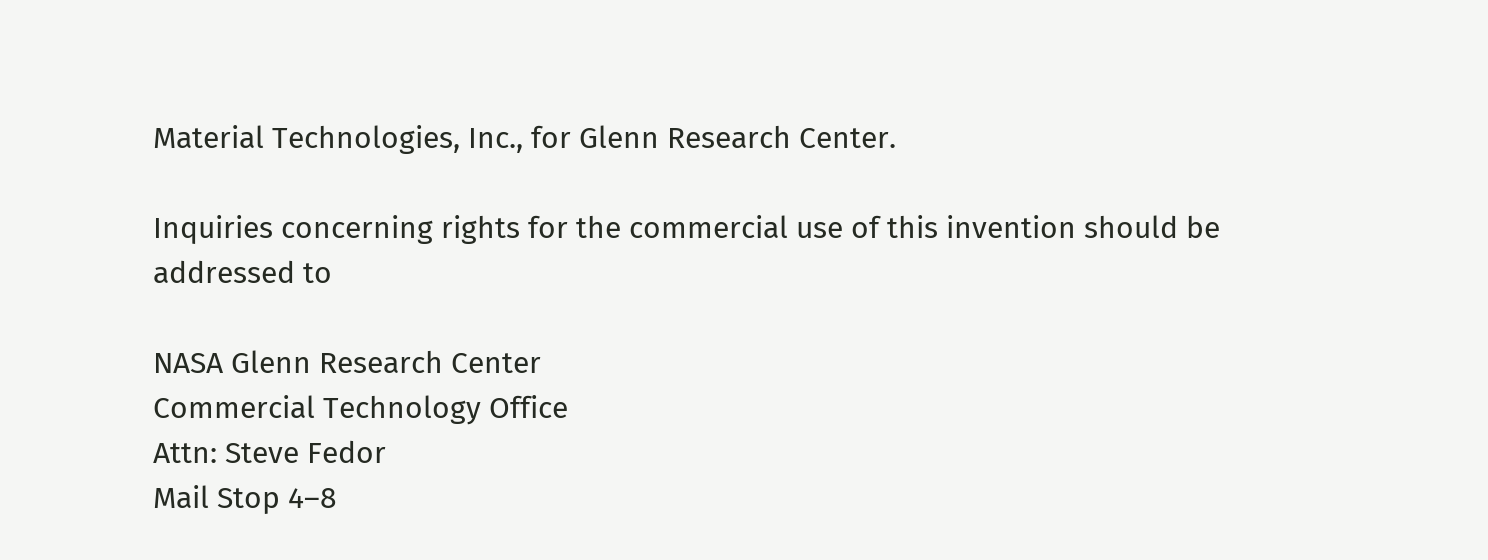Material Technologies, Inc., for Glenn Research Center.

Inquiries concerning rights for the commercial use of this invention should be addressed to

NASA Glenn Research Center
Commercial Technology Office
Attn: Steve Fedor
Mail Stop 4–8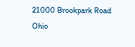21000 Brookpark Road
Ohio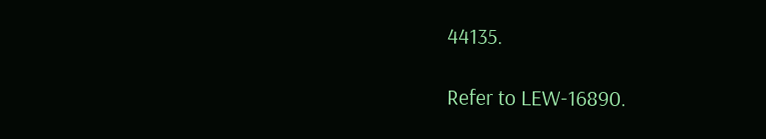44135.

Refer to LEW-16890.